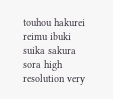touhou hakurei reimu ibuki suika sakura sora high resolution very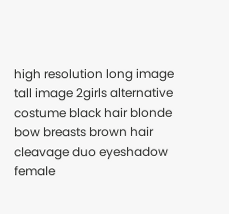high resolution long image tall image 2girls alternative costume black hair blonde bow breasts brown hair cleavage duo eyeshadow female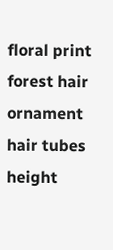floral print forest hair ornament hair tubes height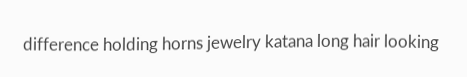difference holding horns jewelry katana long hair looking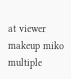at viewer makeup miko multiple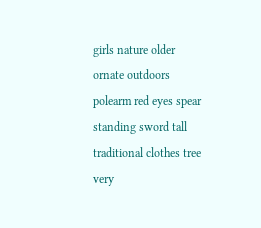girls nature older ornate outdoors polearm red eyes spear standing sword tall traditional clothes tree very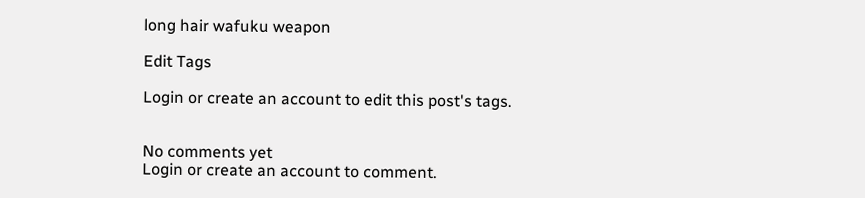long hair wafuku weapon

Edit Tags

Login or create an account to edit this post's tags.


No comments yet
Login or create an account to comment.